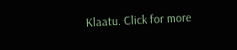Klaatu. Click for more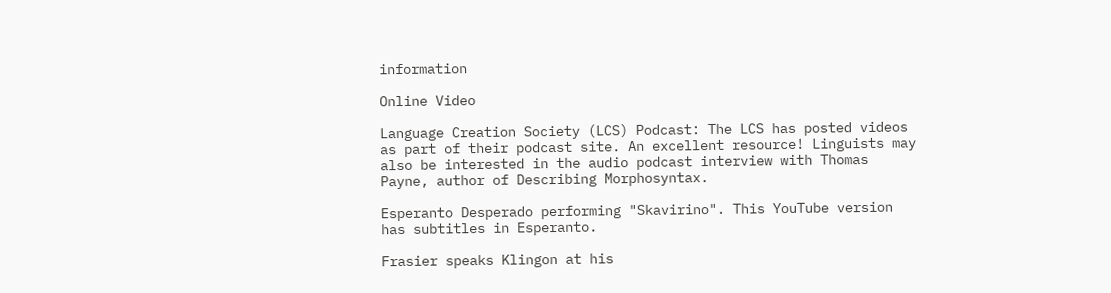information

Online Video

Language Creation Society (LCS) Podcast: The LCS has posted videos as part of their podcast site. An excellent resource! Linguists may also be interested in the audio podcast interview with Thomas Payne, author of Describing Morphosyntax.

Esperanto Desperado performing "Skavirino". This YouTube version has subtitles in Esperanto.

Frasier speaks Klingon at his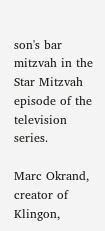son's bar mitzvah in the Star Mitzvah episode of the television series.

Marc Okrand, creator of Klingon,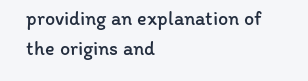providing an explanation of the origins and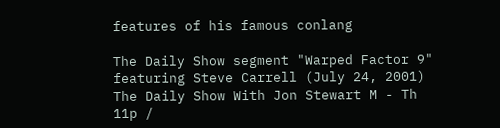features of his famous conlang

The Daily Show segment "Warped Factor 9" featuring Steve Carrell (July 24, 2001)
The Daily Show With Jon Stewart M - Th 11p /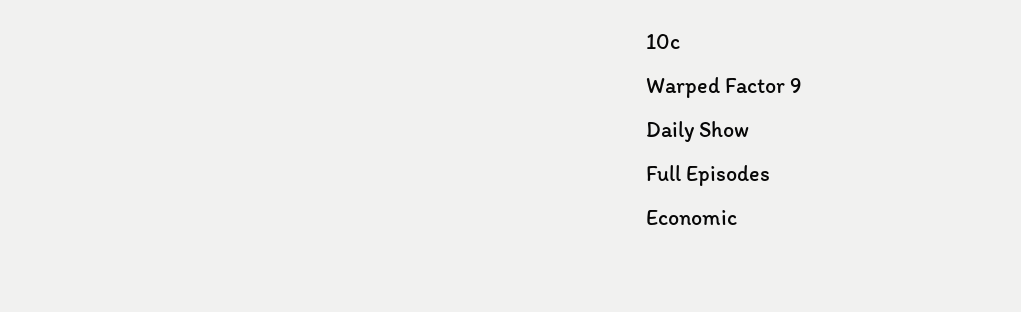10c
Warped Factor 9
Daily Show
Full Episodes
Economic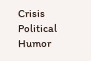Crisis Political Humor